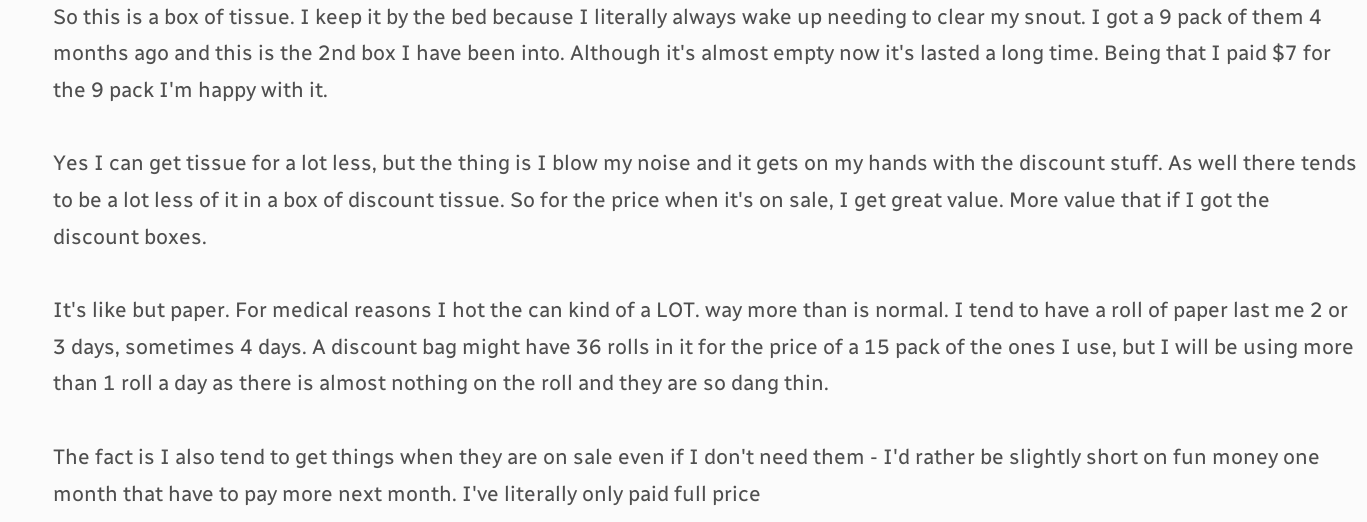So this is a box of tissue. I keep it by the bed because I literally always wake up needing to clear my snout. I got a 9 pack of them 4 months ago and this is the 2nd box I have been into. Although it's almost empty now it's lasted a long time. Being that I paid $7 for the 9 pack I'm happy with it.

Yes I can get tissue for a lot less, but the thing is I blow my noise and it gets on my hands with the discount stuff. As well there tends to be a lot less of it in a box of discount tissue. So for the price when it's on sale, I get great value. More value that if I got the discount boxes.

It's like but paper. For medical reasons I hot the can kind of a LOT. way more than is normal. I tend to have a roll of paper last me 2 or 3 days, sometimes 4 days. A discount bag might have 36 rolls in it for the price of a 15 pack of the ones I use, but I will be using more than 1 roll a day as there is almost nothing on the roll and they are so dang thin.

The fact is I also tend to get things when they are on sale even if I don't need them - I'd rather be slightly short on fun money one month that have to pay more next month. I've literally only paid full price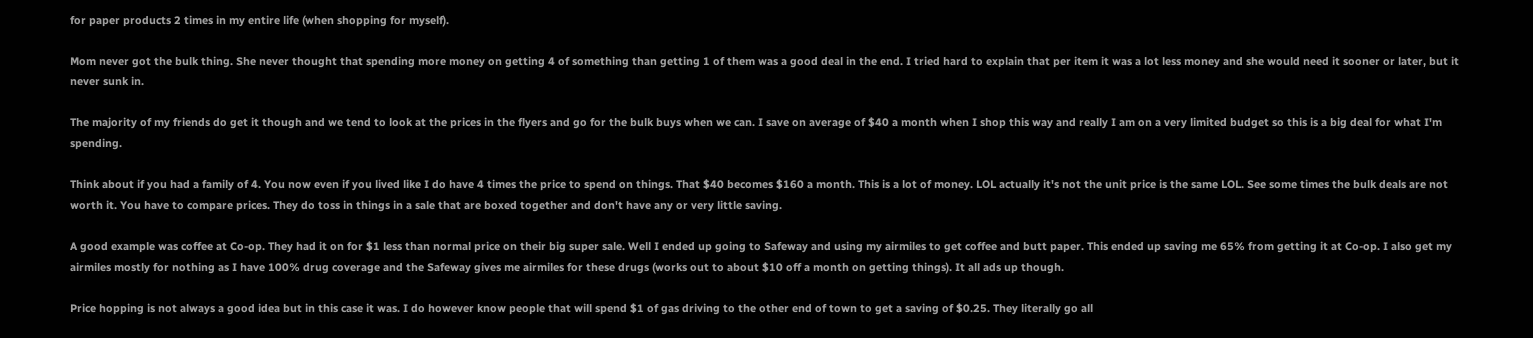for paper products 2 times in my entire life (when shopping for myself).

Mom never got the bulk thing. She never thought that spending more money on getting 4 of something than getting 1 of them was a good deal in the end. I tried hard to explain that per item it was a lot less money and she would need it sooner or later, but it never sunk in.

The majority of my friends do get it though and we tend to look at the prices in the flyers and go for the bulk buys when we can. I save on average of $40 a month when I shop this way and really I am on a very limited budget so this is a big deal for what I'm spending.

Think about if you had a family of 4. You now even if you lived like I do have 4 times the price to spend on things. That $40 becomes $160 a month. This is a lot of money. LOL actually it's not the unit price is the same LOL. See some times the bulk deals are not worth it. You have to compare prices. They do toss in things in a sale that are boxed together and don't have any or very little saving.

A good example was coffee at Co-op. They had it on for $1 less than normal price on their big super sale. Well I ended up going to Safeway and using my airmiles to get coffee and butt paper. This ended up saving me 65% from getting it at Co-op. I also get my airmiles mostly for nothing as I have 100% drug coverage and the Safeway gives me airmiles for these drugs (works out to about $10 off a month on getting things). It all ads up though.

Price hopping is not always a good idea but in this case it was. I do however know people that will spend $1 of gas driving to the other end of town to get a saving of $0.25. They literally go all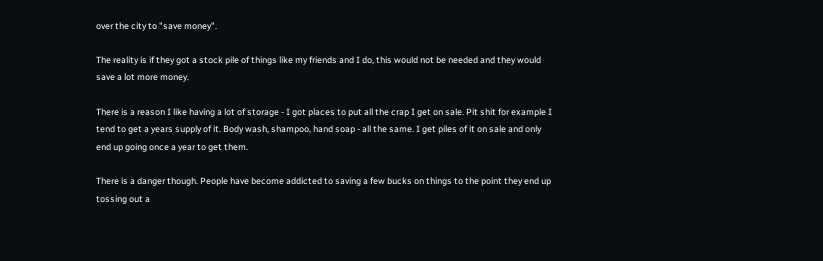over the city to "save money".

The reality is if they got a stock pile of things like my friends and I do, this would not be needed and they would save a lot more money.

There is a reason I like having a lot of storage - I got places to put all the crap I get on sale. Pit shit for example I tend to get a years supply of it. Body wash, shampoo, hand soap - all the same. I get piles of it on sale and only end up going once a year to get them.

There is a danger though. People have become addicted to saving a few bucks on things to the point they end up tossing out a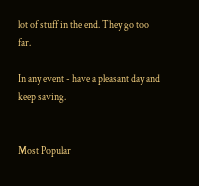lot of stuff in the end. They go too far.

In any event - have a pleasant day and keep saving.


Most Popular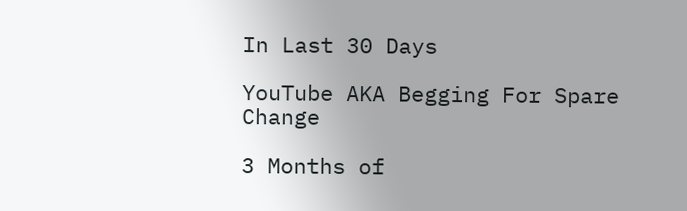In Last 30 Days

YouTube AKA Begging For Spare Change

3 Months of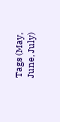Tags (May, June, July)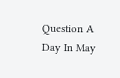Question A Day In May